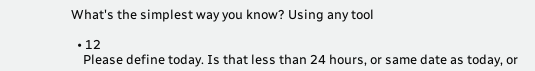What's the simplest way you know? Using any tool

  • 12
    Please define today. Is that less than 24 hours, or same date as today, or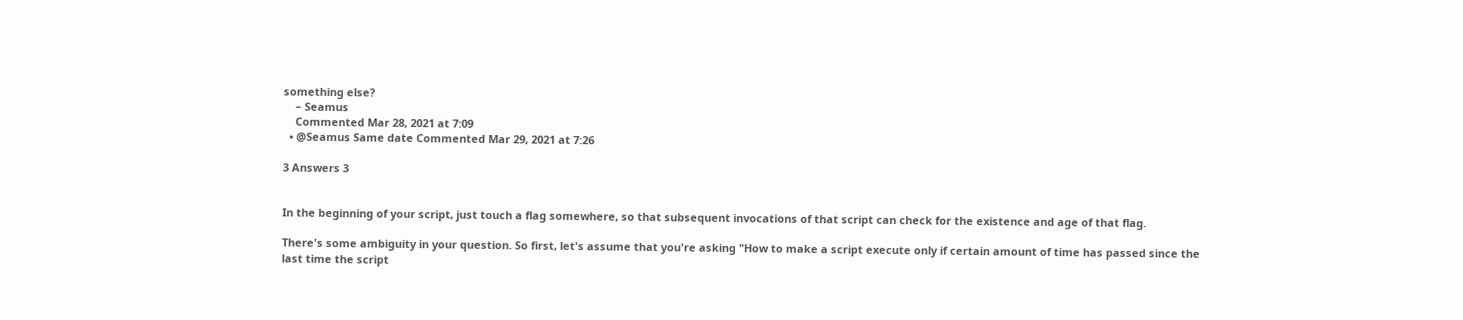something else?
    – Seamus
    Commented Mar 28, 2021 at 7:09
  • @Seamus Same date Commented Mar 29, 2021 at 7:26

3 Answers 3


In the beginning of your script, just touch a flag somewhere, so that subsequent invocations of that script can check for the existence and age of that flag.

There's some ambiguity in your question. So first, let's assume that you're asking "How to make a script execute only if certain amount of time has passed since the last time the script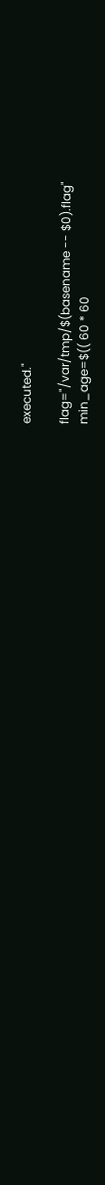executed."

flag="/var/tmp/$(basename -- $0).flag"
min_age=$(( 60 * 60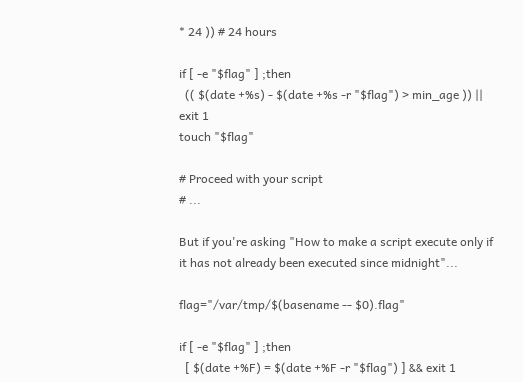* 24 )) # 24 hours

if [ -e "$flag" ] ;then
  (( $(date +%s) - $(date +%s -r "$flag") > min_age )) || exit 1
touch "$flag"

# Proceed with your script
# ...

But if you're asking "How to make a script execute only if it has not already been executed since midnight"...

flag="/var/tmp/$(basename -- $0).flag"

if [ -e "$flag" ] ;then
  [ $(date +%F) = $(date +%F -r "$flag") ] && exit 1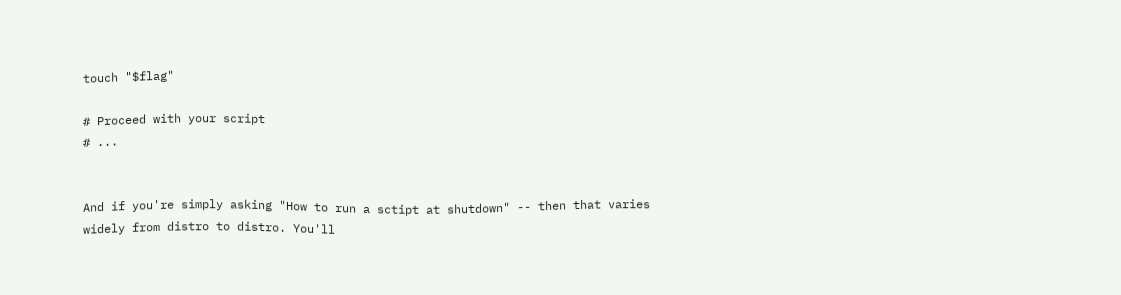touch "$flag"

# Proceed with your script
# ...


And if you're simply asking "How to run a sctipt at shutdown" -- then that varies widely from distro to distro. You'll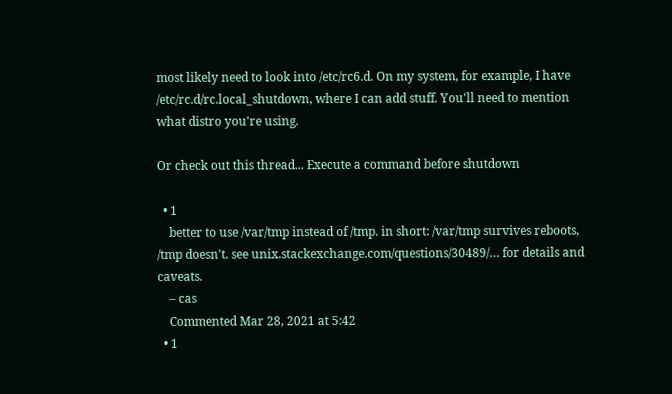most likely need to look into /etc/rc6.d. On my system, for example, I have /etc/rc.d/rc.local_shutdown, where I can add stuff. You'll need to mention what distro you're using.

Or check out this thread... Execute a command before shutdown

  • 1
    better to use /var/tmp instead of /tmp. in short: /var/tmp survives reboots, /tmp doesn't. see unix.stackexchange.com/questions/30489/… for details and caveats.
    – cas
    Commented Mar 28, 2021 at 5:42
  • 1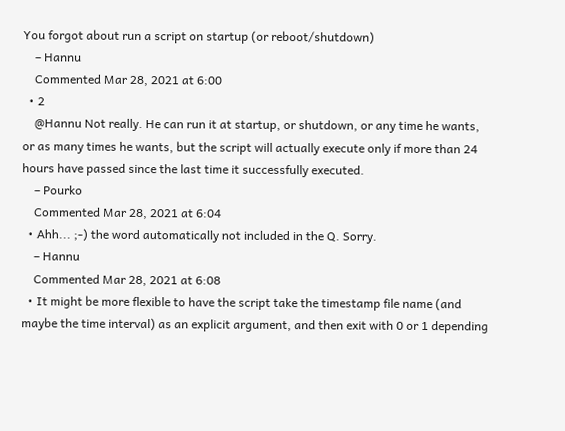You forgot about run a script on startup (or reboot/shutdown)
    – Hannu
    Commented Mar 28, 2021 at 6:00
  • 2
    @Hannu Not really. He can run it at startup, or shutdown, or any time he wants, or as many times he wants, but the script will actually execute only if more than 24 hours have passed since the last time it successfully executed.
    – Pourko
    Commented Mar 28, 2021 at 6:04
  • Ahh... ;-) the word automatically not included in the Q. Sorry.
    – Hannu
    Commented Mar 28, 2021 at 6:08
  • It might be more flexible to have the script take the timestamp file name (and maybe the time interval) as an explicit argument, and then exit with 0 or 1 depending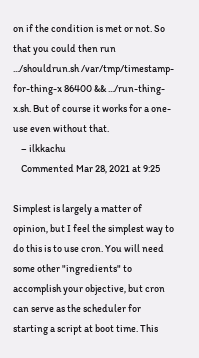on if the condition is met or not. So that you could then run .../shouldrun.sh /var/tmp/timestamp-for-thing-x 86400 && .../run-thing-x.sh. But of course it works for a one-use even without that.
    – ilkkachu
    Commented Mar 28, 2021 at 9:25

Simplest is largely a matter of opinion, but I feel the simplest way to do this is to use cron. You will need some other "ingredients" to accomplish your objective, but cron can serve as the scheduler for starting a script at boot time. This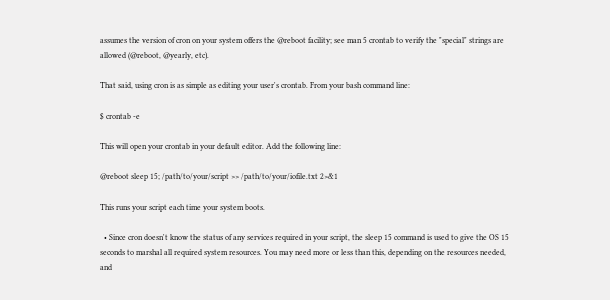assumes the version of cron on your system offers the @reboot facility; see man 5 crontab to verify the "special" strings are allowed (@reboot, @yearly, etc).

That said, using cron is as simple as editing your user's crontab. From your bash command line:

$ crontab -e

This will open your crontab in your default editor. Add the following line:

@reboot sleep 15; /path/to/your/script >> /path/to/your/iofile.txt 2>&1

This runs your script each time your system boots.

  • Since cron doesn't know the status of any services required in your script, the sleep 15 command is used to give the OS 15 seconds to marshal all required system resources. You may need more or less than this, depending on the resources needed, and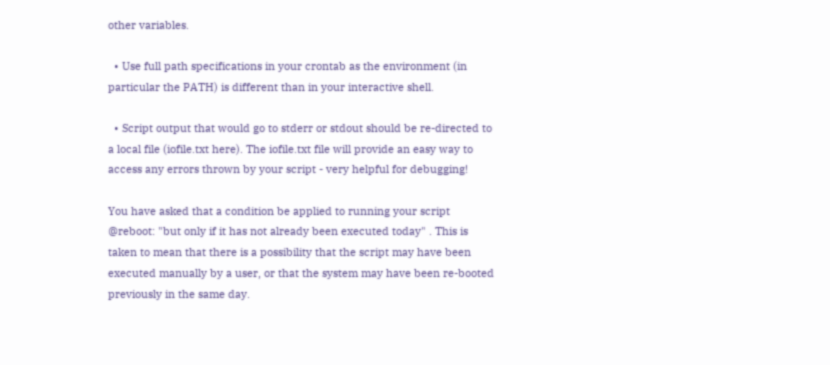other variables.

  • Use full path specifications in your crontab as the environment (in particular the PATH) is different than in your interactive shell.

  • Script output that would go to stderr or stdout should be re-directed to a local file (iofile.txt here). The iofile.txt file will provide an easy way to access any errors thrown by your script - very helpful for debugging!

You have asked that a condition be applied to running your script @reboot: "but only if it has not already been executed today" . This is taken to mean that there is a possibility that the script may have been executed manually by a user, or that the system may have been re-booted previously in the same day.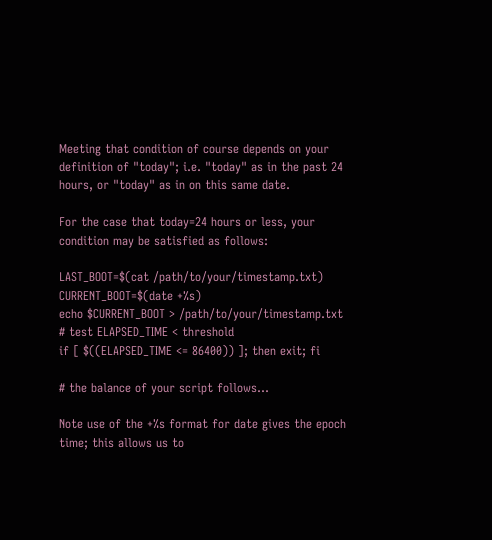Meeting that condition of course depends on your definition of "today"; i.e. "today" as in the past 24 hours, or "today" as in on this same date.

For the case that today=24 hours or less, your condition may be satisfied as follows:

LAST_BOOT=$(cat /path/to/your/timestamp.txt)
CURRENT_BOOT=$(date +%s)
echo $CURRENT_BOOT > /path/to/your/timestamp.txt
# test ELAPSED_TIME < threshold
if [ $((ELAPSED_TIME <= 86400)) ]; then exit; fi

# the balance of your script follows...

Note use of the +%s format for date gives the epoch time; this allows us to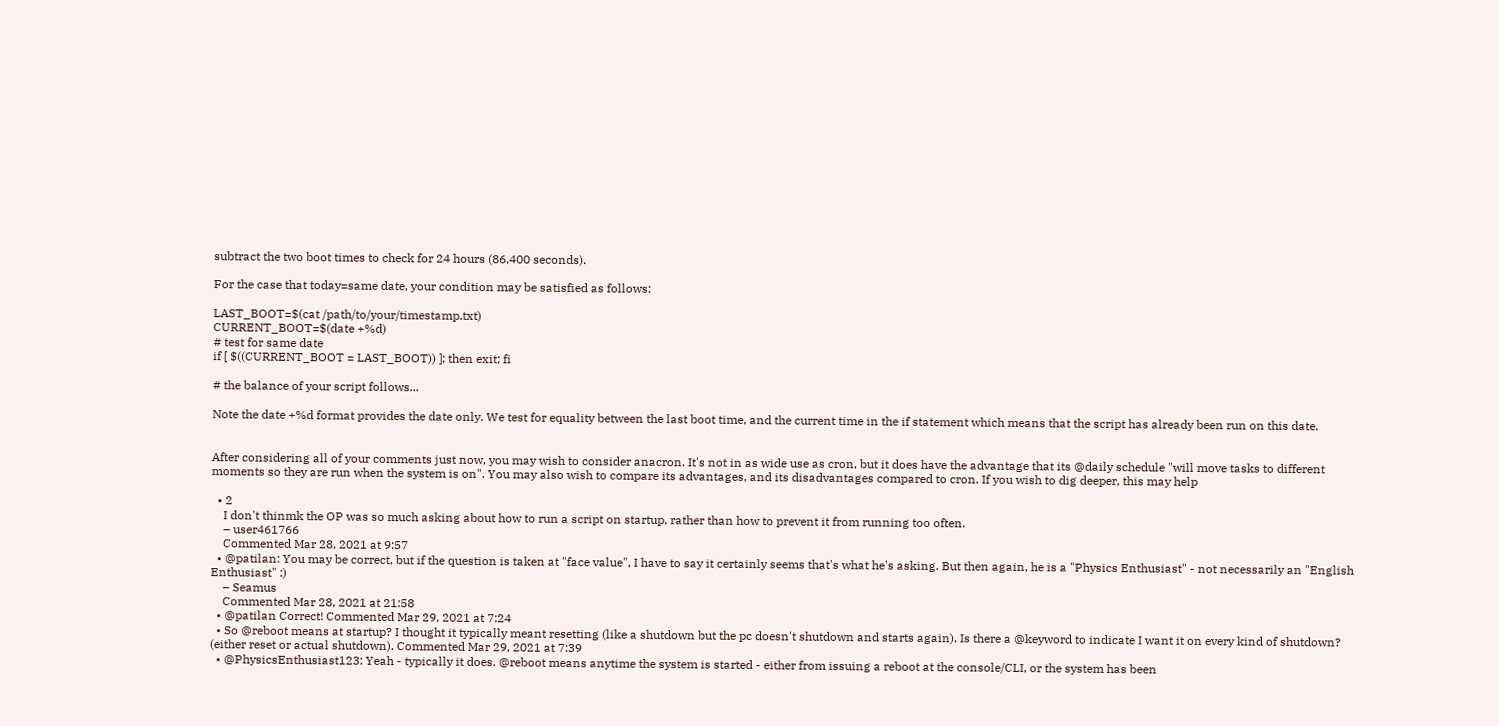subtract the two boot times to check for 24 hours (86,400 seconds).

For the case that today=same date, your condition may be satisfied as follows:

LAST_BOOT=$(cat /path/to/your/timestamp.txt)
CURRENT_BOOT=$(date +%d)
# test for same date
if [ $((CURRENT_BOOT = LAST_BOOT)) ]; then exit; fi

# the balance of your script follows...

Note the date +%d format provides the date only. We test for equality between the last boot time, and the current time in the if statement which means that the script has already been run on this date.


After considering all of your comments just now, you may wish to consider anacron. It's not in as wide use as cron, but it does have the advantage that its @daily schedule "will move tasks to different moments so they are run when the system is on". You may also wish to compare its advantages, and its disadvantages compared to cron. If you wish to dig deeper, this may help

  • 2
    I don't thinmk the OP was so much asking about how to run a script on startup, rather than how to prevent it from running too often.
    – user461766
    Commented Mar 28, 2021 at 9:57
  • @patilan: You may be correct, but if the question is taken at "face value", I have to say it certainly seems that's what he's asking. But then again, he is a "Physics Enthusiast" - not necessarily an "English Enthusiast" :)
    – Seamus
    Commented Mar 28, 2021 at 21:58
  • @patilan Correct! Commented Mar 29, 2021 at 7:24
  • So @reboot means at startup? I thought it typically meant resetting (like a shutdown but the pc doesn't shutdown and starts again). Is there a @keyword to indicate I want it on every kind of shutdown? (either reset or actual shutdown). Commented Mar 29, 2021 at 7:39
  • @PhysicsEnthusiast123: Yeah - typically it does. @reboot means anytime the system is started - either from issuing a reboot at the console/CLI, or the system has been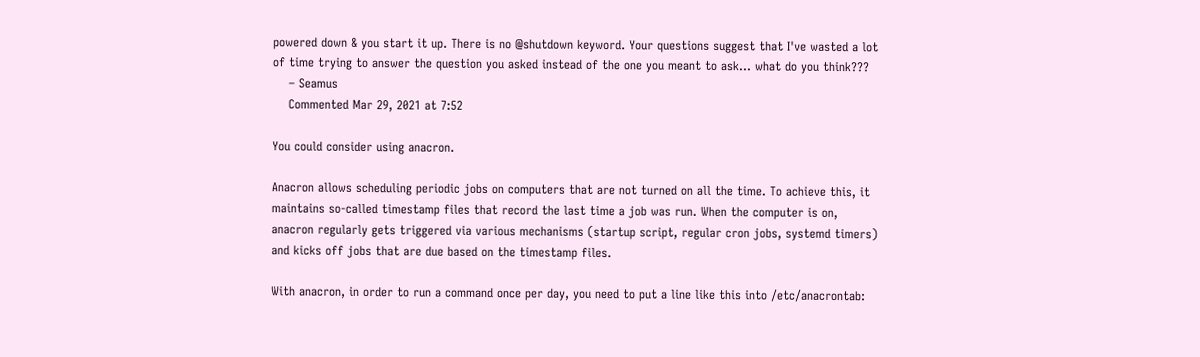powered down & you start it up. There is no @shutdown keyword. Your questions suggest that I've wasted a lot of time trying to answer the question you asked instead of the one you meant to ask... what do you think???
    – Seamus
    Commented Mar 29, 2021 at 7:52

You could consider using anacron.

Anacron allows scheduling periodic jobs on computers that are not turned on all the time. To achieve this, it maintains so-called timestamp files that record the last time a job was run. When the computer is on, anacron regularly gets triggered via various mechanisms (startup script, regular cron jobs, systemd timers) and kicks off jobs that are due based on the timestamp files.

With anacron, in order to run a command once per day, you need to put a line like this into /etc/anacrontab: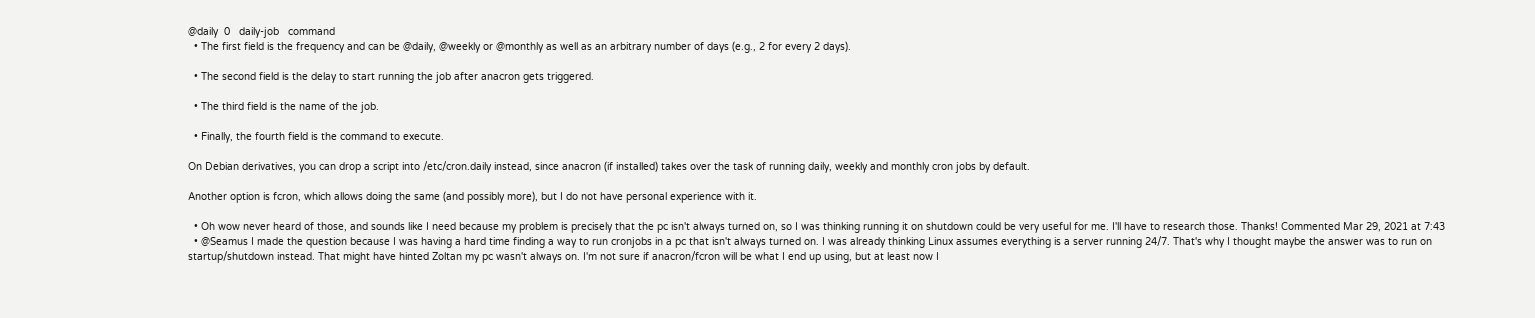@daily  0   daily-job   command
  • The first field is the frequency and can be @daily, @weekly or @monthly as well as an arbitrary number of days (e.g., 2 for every 2 days).

  • The second field is the delay to start running the job after anacron gets triggered.

  • The third field is the name of the job.

  • Finally, the fourth field is the command to execute.

On Debian derivatives, you can drop a script into /etc/cron.daily instead, since anacron (if installed) takes over the task of running daily, weekly and monthly cron jobs by default.

Another option is fcron, which allows doing the same (and possibly more), but I do not have personal experience with it.

  • Oh wow never heard of those, and sounds like I need because my problem is precisely that the pc isn't always turned on, so I was thinking running it on shutdown could be very useful for me. I'll have to research those. Thanks! Commented Mar 29, 2021 at 7:43
  • @Seamus I made the question because I was having a hard time finding a way to run cronjobs in a pc that isn't always turned on. I was already thinking Linux assumes everything is a server running 24/7. That's why I thought maybe the answer was to run on startup/shutdown instead. That might have hinted Zoltan my pc wasn't always on. I'm not sure if anacron/fcron will be what I end up using, but at least now I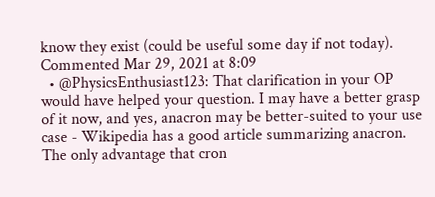know they exist (could be useful some day if not today). Commented Mar 29, 2021 at 8:09
  • @PhysicsEnthusiast123: That clarification in your OP would have helped your question. I may have a better grasp of it now, and yes, anacron may be better-suited to your use case - Wikipedia has a good article summarizing anacron. The only advantage that cron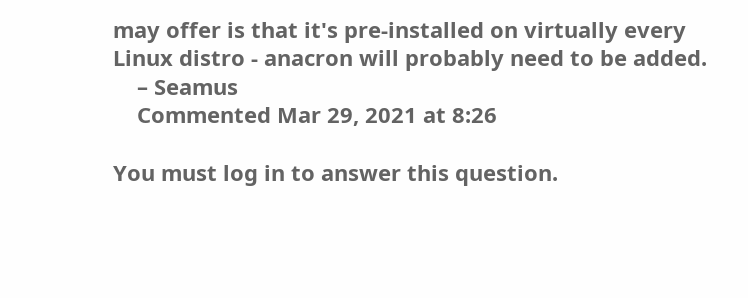may offer is that it's pre-installed on virtually every Linux distro - anacron will probably need to be added.
    – Seamus
    Commented Mar 29, 2021 at 8:26

You must log in to answer this question.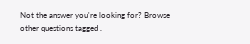Not the answer you're looking for? Browse other questions tagged .